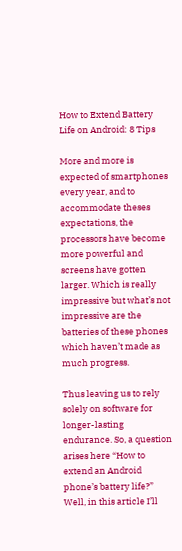How to Extend Battery Life on Android: 8 Tips

More and more is expected of smartphones every year, and to accommodate theses expectations, the processors have become more powerful and screens have gotten larger. Which is really impressive but what’s not impressive are the batteries of these phones which haven’t made as much progress.

Thus leaving us to rely solely on software for longer-lasting endurance. So, a question arises here “How to extend an Android phone’s battery life?” Well, in this article I’ll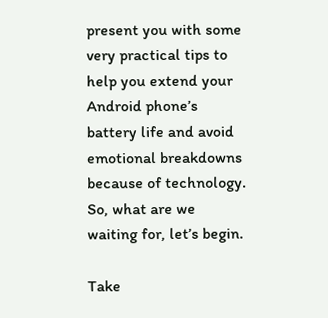present you with some very practical tips to help you extend your Android phone’s battery life and avoid emotional breakdowns because of technology. So, what are we waiting for, let’s begin.

Take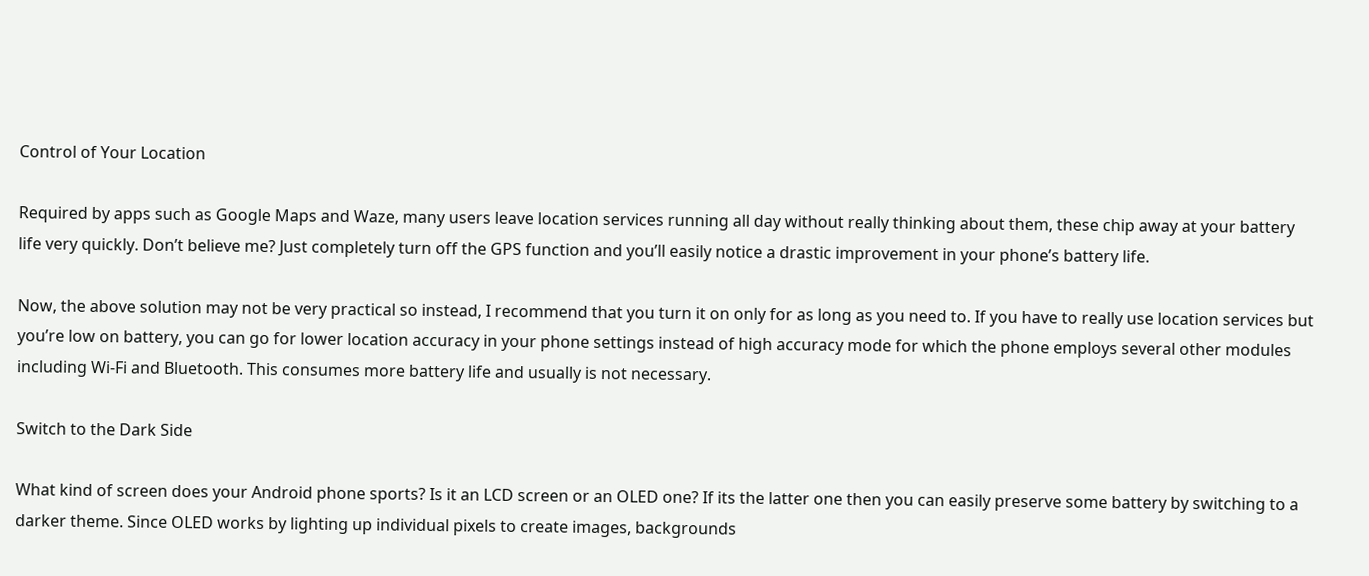Control of Your Location

Required by apps such as Google Maps and Waze, many users leave location services running all day without really thinking about them, these chip away at your battery life very quickly. Don’t believe me? Just completely turn off the GPS function and you’ll easily notice a drastic improvement in your phone’s battery life.

Now, the above solution may not be very practical so instead, I recommend that you turn it on only for as long as you need to. If you have to really use location services but you’re low on battery, you can go for lower location accuracy in your phone settings instead of high accuracy mode for which the phone employs several other modules including Wi-Fi and Bluetooth. This consumes more battery life and usually is not necessary.

Switch to the Dark Side

What kind of screen does your Android phone sports? Is it an LCD screen or an OLED one? If its the latter one then you can easily preserve some battery by switching to a darker theme. Since OLED works by lighting up individual pixels to create images, backgrounds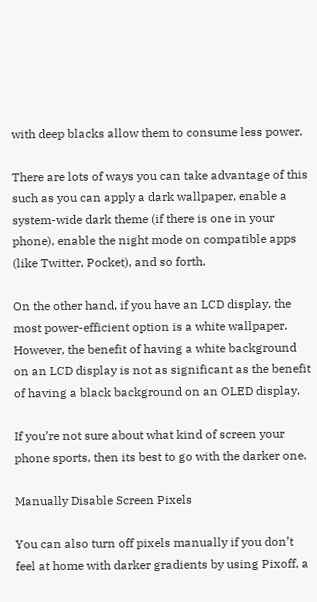with deep blacks allow them to consume less power.

There are lots of ways you can take advantage of this such as you can apply a dark wallpaper, enable a system-wide dark theme (if there is one in your phone), enable the night mode on compatible apps (like Twitter, Pocket), and so forth.

On the other hand, if you have an LCD display, the most power-efficient option is a white wallpaper. However, the benefit of having a white background on an LCD display is not as significant as the benefit of having a black background on an OLED display.

If you’re not sure about what kind of screen your phone sports, then its best to go with the darker one.

Manually Disable Screen Pixels

You can also turn off pixels manually if you don’t feel at home with darker gradients by using Pixoff, a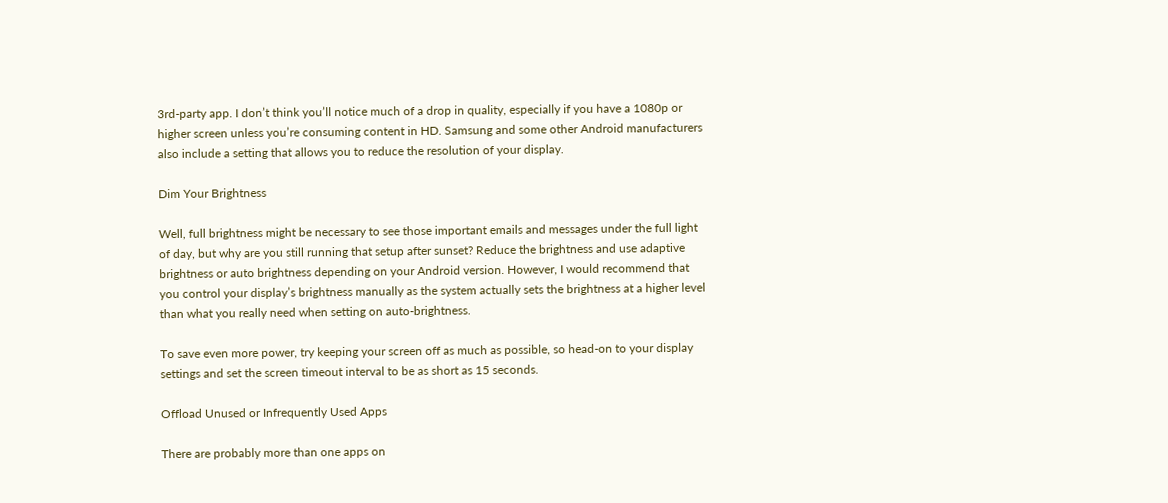3rd-party app. I don’t think you’ll notice much of a drop in quality, especially if you have a 1080p or higher screen unless you’re consuming content in HD. Samsung and some other Android manufacturers also include a setting that allows you to reduce the resolution of your display.

Dim Your Brightness

Well, full brightness might be necessary to see those important emails and messages under the full light of day, but why are you still running that setup after sunset? Reduce the brightness and use adaptive brightness or auto brightness depending on your Android version. However, I would recommend that you control your display’s brightness manually as the system actually sets the brightness at a higher level than what you really need when setting on auto-brightness.

To save even more power, try keeping your screen off as much as possible, so head-on to your display settings and set the screen timeout interval to be as short as 15 seconds.

Offload Unused or Infrequently Used Apps

There are probably more than one apps on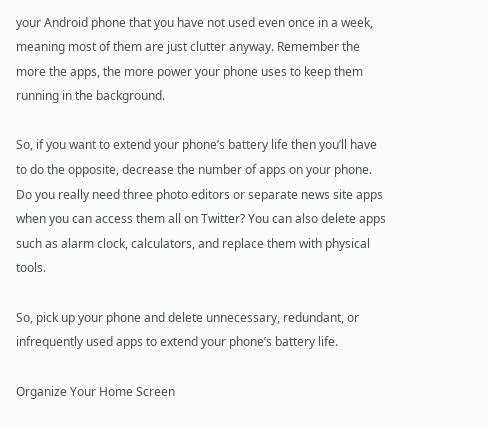your Android phone that you have not used even once in a week, meaning most of them are just clutter anyway. Remember the more the apps, the more power your phone uses to keep them running in the background.

So, if you want to extend your phone’s battery life then you’ll have to do the opposite, decrease the number of apps on your phone. Do you really need three photo editors or separate news site apps when you can access them all on Twitter? You can also delete apps such as alarm clock, calculators, and replace them with physical tools.

So, pick up your phone and delete unnecessary, redundant, or infrequently used apps to extend your phone’s battery life.

Organize Your Home Screen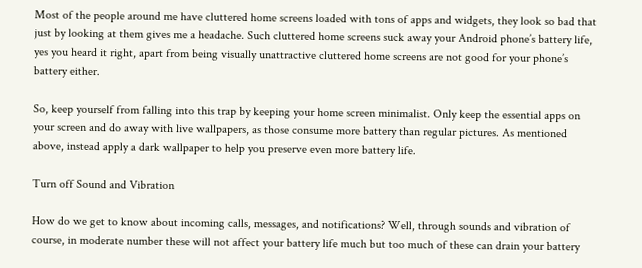Most of the people around me have cluttered home screens loaded with tons of apps and widgets, they look so bad that just by looking at them gives me a headache. Such cluttered home screens suck away your Android phone’s battery life, yes you heard it right, apart from being visually unattractive cluttered home screens are not good for your phone’s battery either.

So, keep yourself from falling into this trap by keeping your home screen minimalist. Only keep the essential apps on your screen and do away with live wallpapers, as those consume more battery than regular pictures. As mentioned above, instead apply a dark wallpaper to help you preserve even more battery life.

Turn off Sound and Vibration

How do we get to know about incoming calls, messages, and notifications? Well, through sounds and vibration of course, in moderate number these will not affect your battery life much but too much of these can drain your battery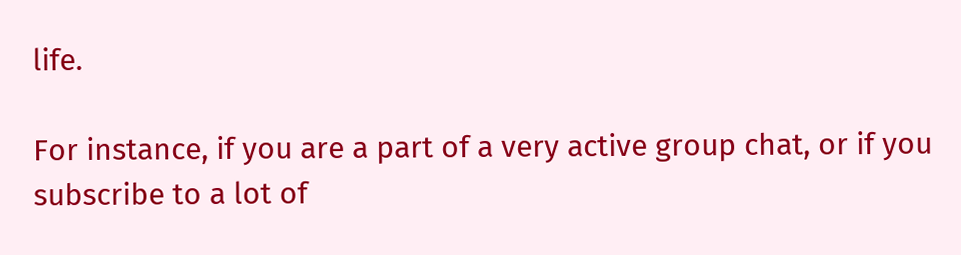life.

For instance, if you are a part of a very active group chat, or if you subscribe to a lot of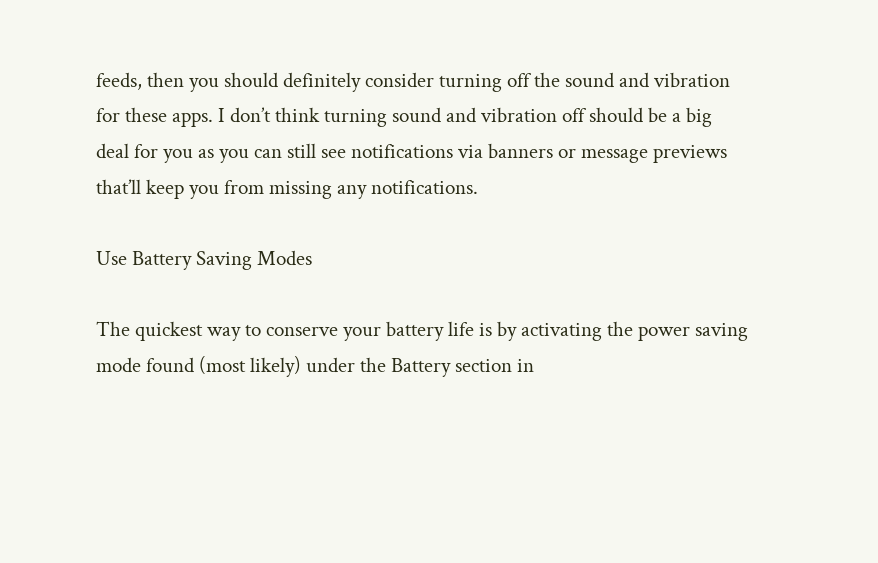feeds, then you should definitely consider turning off the sound and vibration for these apps. I don’t think turning sound and vibration off should be a big deal for you as you can still see notifications via banners or message previews that’ll keep you from missing any notifications.

Use Battery Saving Modes

The quickest way to conserve your battery life is by activating the power saving mode found (most likely) under the Battery section in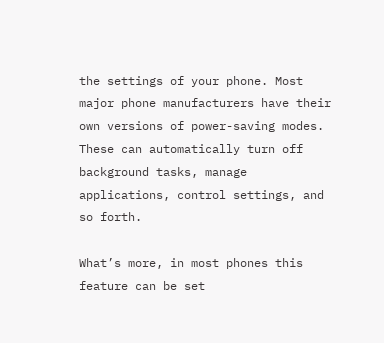the settings of your phone. Most major phone manufacturers have their own versions of power-saving modes. These can automatically turn off background tasks, manage applications, control settings, and so forth.

What’s more, in most phones this feature can be set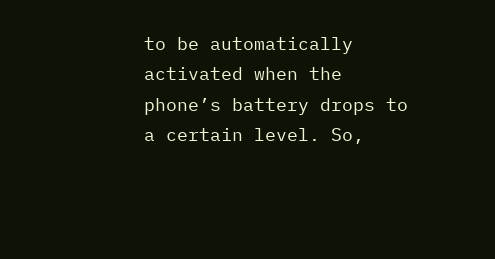to be automatically activated when the phone’s battery drops to a certain level. So,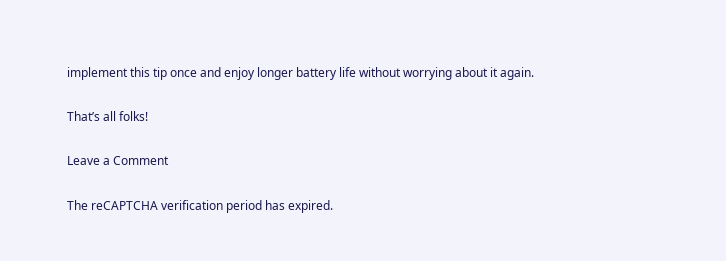implement this tip once and enjoy longer battery life without worrying about it again.

That’s all folks!

Leave a Comment

The reCAPTCHA verification period has expired.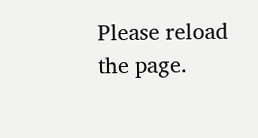Please reload the page.